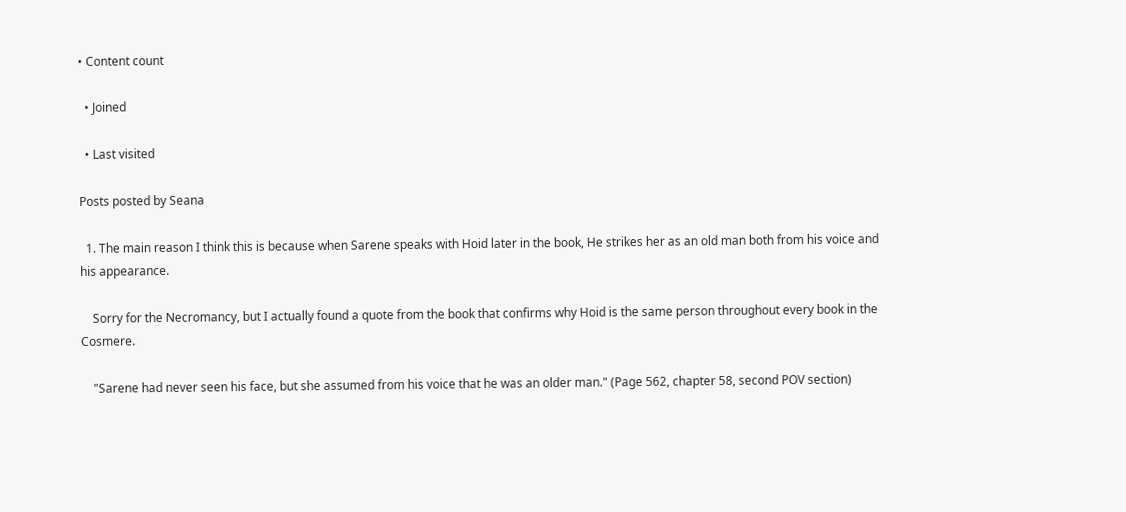• Content count

  • Joined

  • Last visited

Posts posted by Seana

  1. The main reason I think this is because when Sarene speaks with Hoid later in the book, He strikes her as an old man both from his voice and his appearance.

    Sorry for the Necromancy, but I actually found a quote from the book that confirms why Hoid is the same person throughout every book in the Cosmere.

    "Sarene had never seen his face, but she assumed from his voice that he was an older man." (Page 562, chapter 58, second POV section)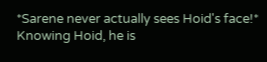*Sarene never actually sees Hoid's face!* Knowing Hoid, he is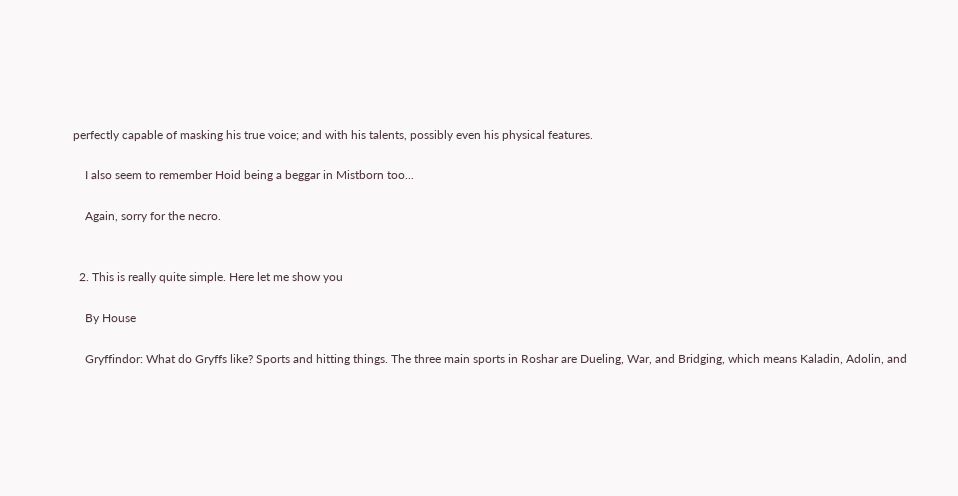perfectly capable of masking his true voice; and with his talents, possibly even his physical features.

    I also seem to remember Hoid being a beggar in Mistborn too...

    Again, sorry for the necro.


  2. This is really quite simple. Here let me show you

    By House

    Gryffindor: What do Gryffs like? Sports and hitting things. The three main sports in Roshar are Dueling, War, and Bridging, which means Kaladin, Adolin, and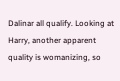Dalinar all qualify. Looking at Harry, another apparent quality is womanizing, so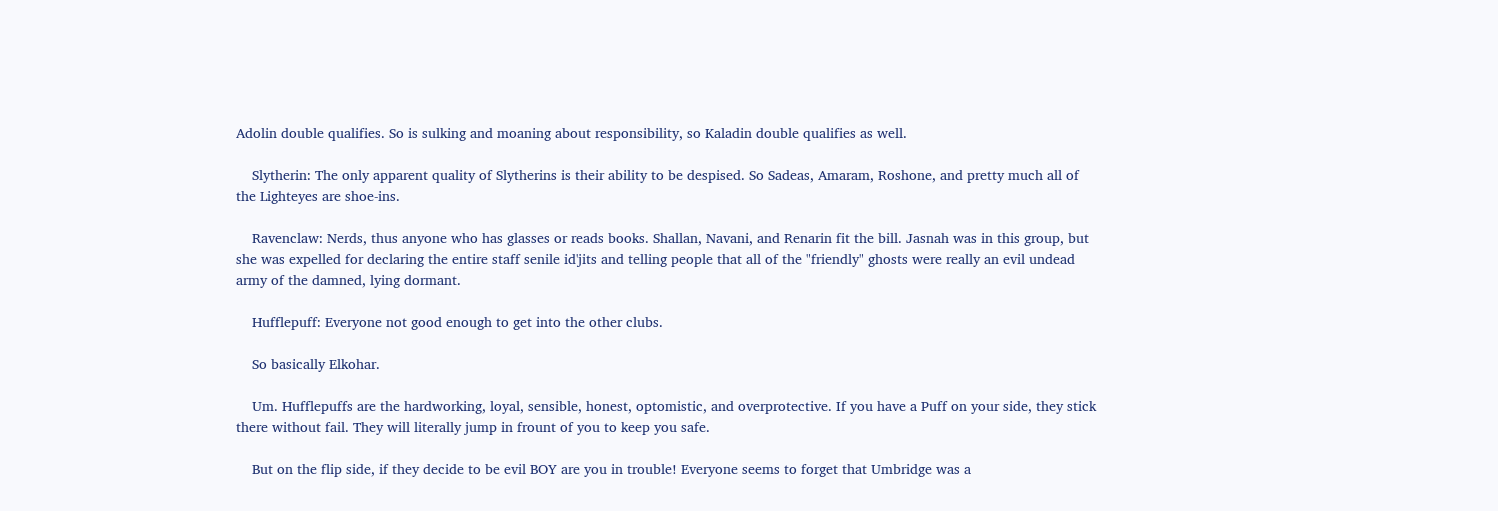Adolin double qualifies. So is sulking and moaning about responsibility, so Kaladin double qualifies as well.

    Slytherin: The only apparent quality of Slytherins is their ability to be despised. So Sadeas, Amaram, Roshone, and pretty much all of the Lighteyes are shoe-ins.

    Ravenclaw: Nerds, thus anyone who has glasses or reads books. Shallan, Navani, and Renarin fit the bill. Jasnah was in this group, but she was expelled for declaring the entire staff senile id'jits and telling people that all of the "friendly" ghosts were really an evil undead army of the damned, lying dormant.

    Hufflepuff: Everyone not good enough to get into the other clubs.

    So basically Elkohar.

    Um. Hufflepuffs are the hardworking, loyal, sensible, honest, optomistic, and overprotective. If you have a Puff on your side, they stick there without fail. They will literally jump in frount of you to keep you safe.

    But on the flip side, if they decide to be evil BOY are you in trouble! Everyone seems to forget that Umbridge was a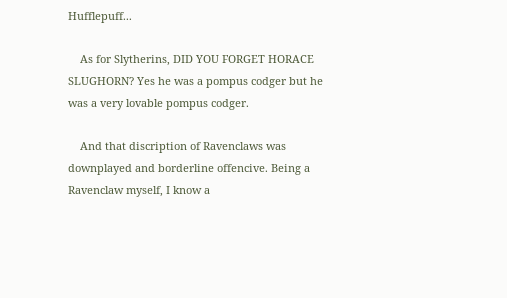Hufflepuff...

    As for Slytherins, DID YOU FORGET HORACE SLUGHORN? Yes he was a pompus codger but he was a very lovable pompus codger.

    And that discription of Ravenclaws was downplayed and borderline offencive. Being a Ravenclaw myself, I know a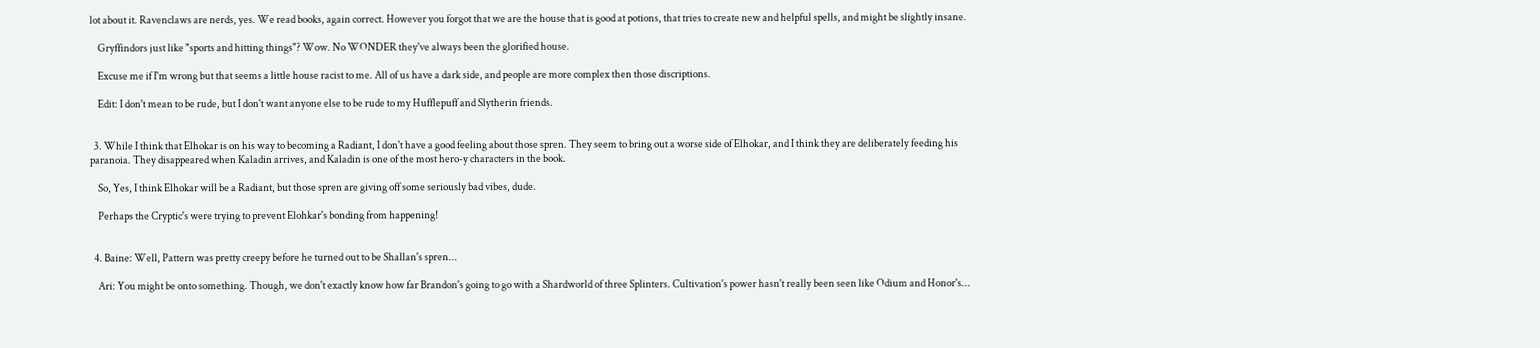lot about it. Ravenclaws are nerds, yes. We read books, again correct. However you forgot that we are the house that is good at potions, that tries to create new and helpful spells, and might be slightly insane.

    Gryffindors just like "sports and hitting things"? Wow. No WONDER they've always been the glorified house.

    Excuse me if I'm wrong but that seems a little house racist to me. All of us have a dark side, and people are more complex then those discriptions.

    Edit: I don't mean to be rude, but I don't want anyone else to be rude to my Hufflepuff and Slytherin friends.


  3. While I think that Elhokar is on his way to becoming a Radiant, I don't have a good feeling about those spren. They seem to bring out a worse side of Elhokar, and I think they are deliberately feeding his paranoia. They disappeared when Kaladin arrives, and Kaladin is one of the most hero-y characters in the book.

    So, Yes, I think Elhokar will be a Radiant, but those spren are giving off some seriously bad vibes, dude.

    Perhaps the Cryptic's were trying to prevent Elohkar's bonding from happening!


  4. Baine: Well, Pattern was pretty creepy before he turned out to be Shallan's spren...

    Ari: You might be onto something. Though, we don't exactly know how far Brandon's going to go with a Shardworld of three Splinters. Cultivation's power hasn't really been seen like Odium and Honor's...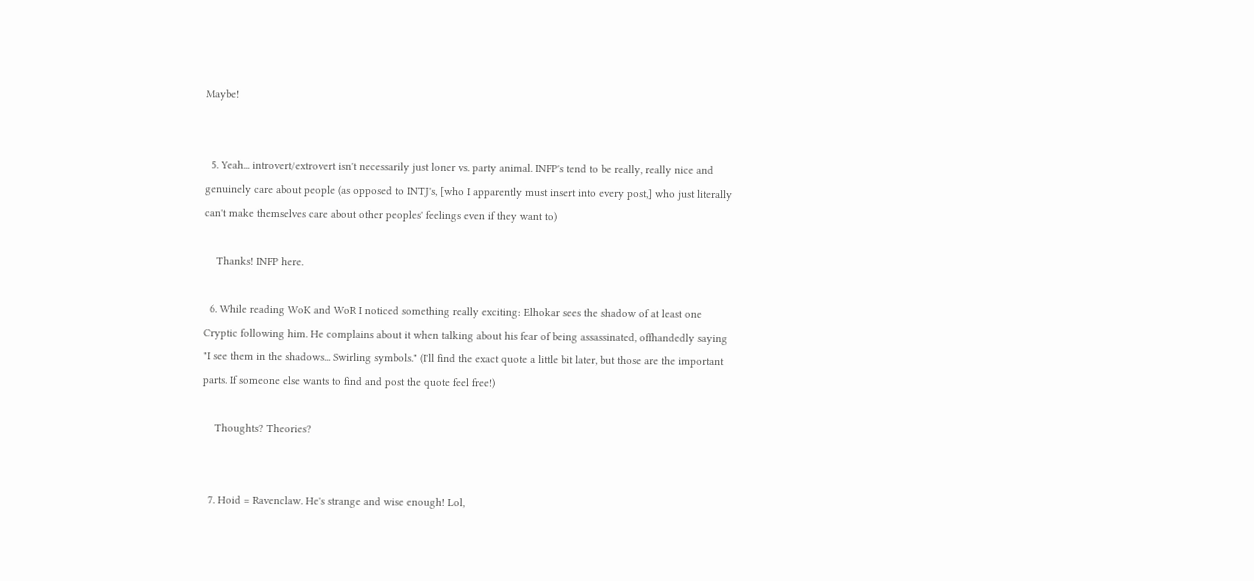Maybe!


  5. Yeah... introvert/extrovert isn't necessarily just loner vs. party animal. INFP's tend to be really, really nice and genuinely care about people (as opposed to INTJ's, [who I apparently must insert into every post,] who just literally can't make themselves care about other peoples' feelings even if they want to)

    Thanks! INFP here.

  6. While reading WoK and WoR I noticed something really exciting: Elhokar sees the shadow of at least one Cryptic following him. He complains about it when talking about his fear of being assassinated, offhandedly saying "I see them in the shadows... Swirling symbols." (I'll find the exact quote a little bit later, but those are the important parts. If someone else wants to find and post the quote feel free!)

    Thoughts? Theories?


  7. Hoid = Ravenclaw. He's strange and wise enough! Lol,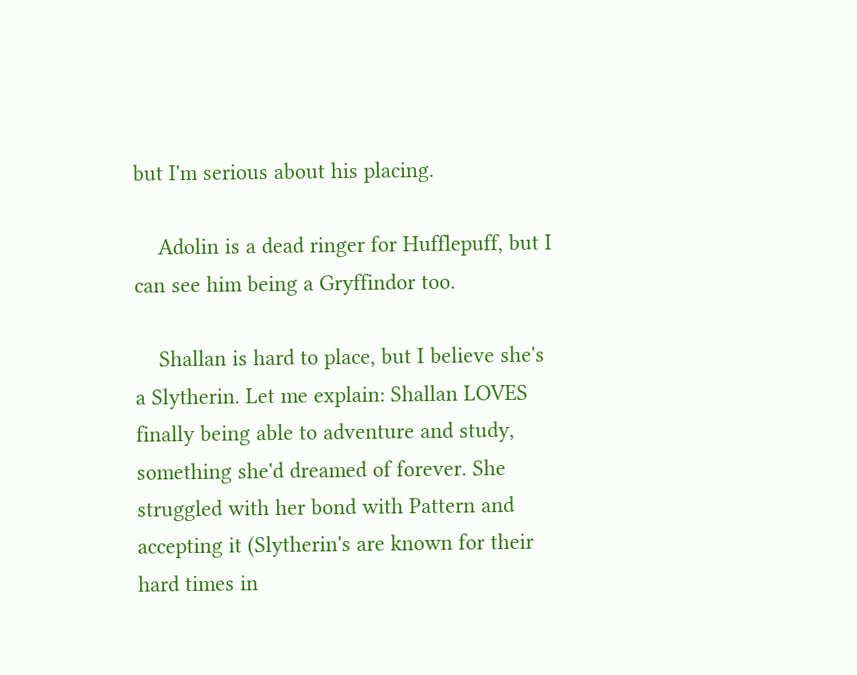but I'm serious about his placing.

    Adolin is a dead ringer for Hufflepuff, but I can see him being a Gryffindor too.

    Shallan is hard to place, but I believe she's a Slytherin. Let me explain: Shallan LOVES finally being able to adventure and study, something she'd dreamed of forever. She struggled with her bond with Pattern and accepting it (Slytherin's are known for their hard times in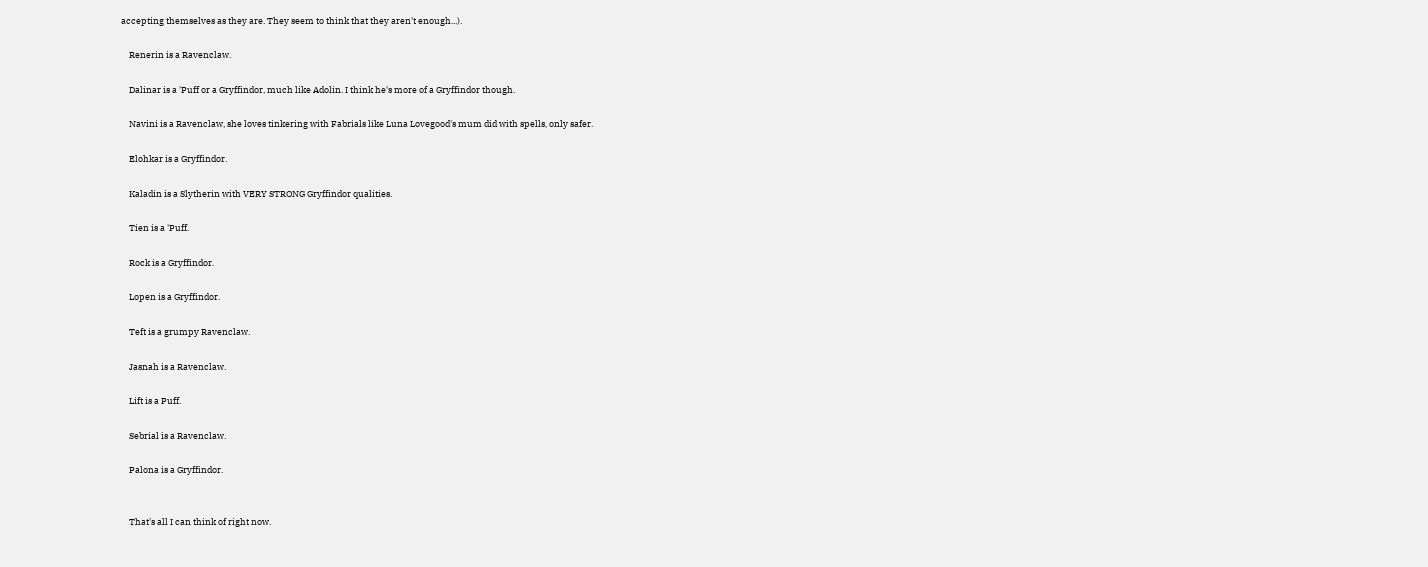accepting themselves as they are. They seem to think that they aren't enough...).

    Renerin is a Ravenclaw.

    Dalinar is a 'Puff or a Gryffindor, much like Adolin. I think he's more of a Gryffindor though.

    Navini is a Ravenclaw, she loves tinkering with Fabrials like Luna Lovegood's mum did with spells, only safer.

    Elohkar is a Gryffindor.

    Kaladin is a Slytherin with VERY STRONG Gryffindor qualities.

    Tien is a 'Puff.

    Rock is a Gryffindor.

    Lopen is a Gryffindor.

    Teft is a grumpy Ravenclaw.

    Jasnah is a Ravenclaw.

    Lift is a Puff.

    Sebrial is a Ravenclaw.

    Palona is a Gryffindor.


    That's all I can think of right now.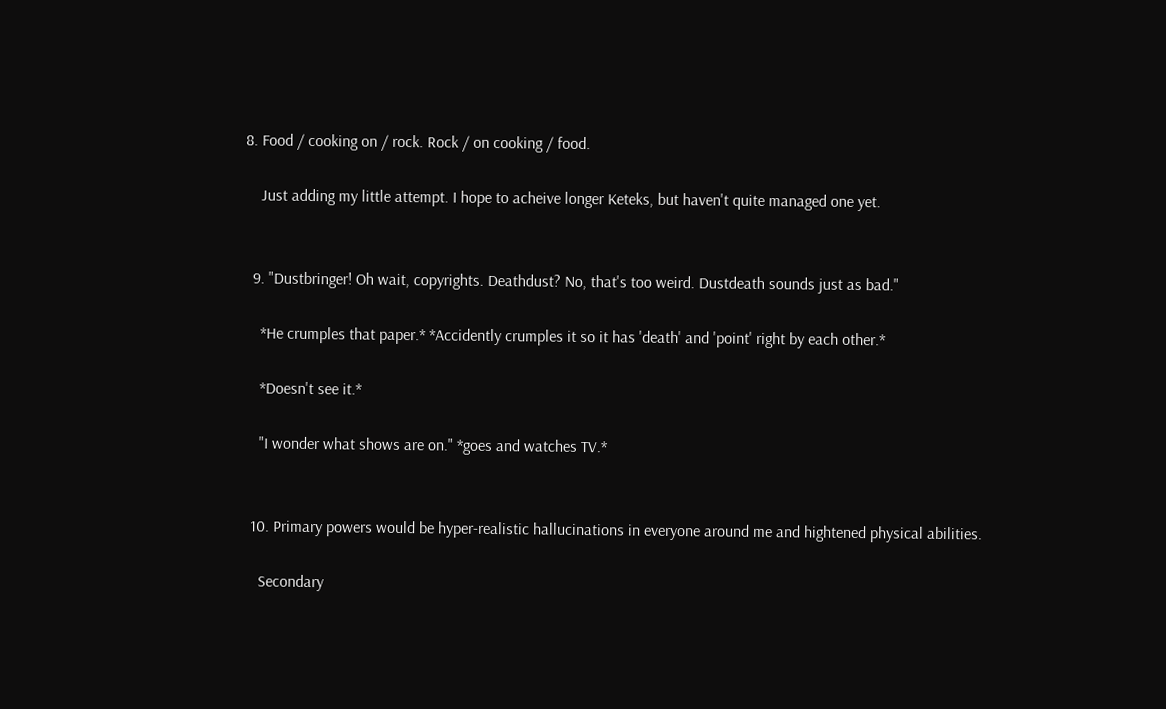8. Food / cooking on / rock. Rock / on cooking / food.

    Just adding my little attempt. I hope to acheive longer Keteks, but haven't quite managed one yet.


  9. "Dustbringer! Oh wait, copyrights. Deathdust? No, that's too weird. Dustdeath sounds just as bad."

    *He crumples that paper.* *Accidently crumples it so it has 'death' and 'point' right by each other.*

    *Doesn't see it.*

    "I wonder what shows are on." *goes and watches TV.*


  10. Primary powers would be hyper-realistic hallucinations in everyone around me and hightened physical abilities.

    Secondary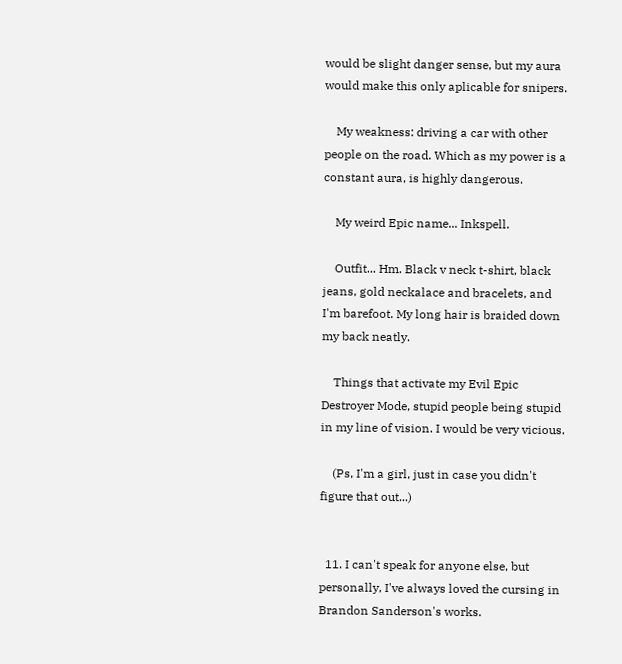would be slight danger sense, but my aura would make this only aplicable for snipers.

    My weakness: driving a car with other people on the road. Which as my power is a constant aura, is highly dangerous.

    My weird Epic name... Inkspell.

    Outfit... Hm. Black v neck t-shirt, black jeans, gold neckalace and bracelets, and I'm barefoot. My long hair is braided down my back neatly.

    Things that activate my Evil Epic Destroyer Mode, stupid people being stupid in my line of vision. I would be very vicious.

    (Ps, I'm a girl, just in case you didn't figure that out...)


  11. I can't speak for anyone else, but personally, I've always loved the cursing in Brandon Sanderson's works.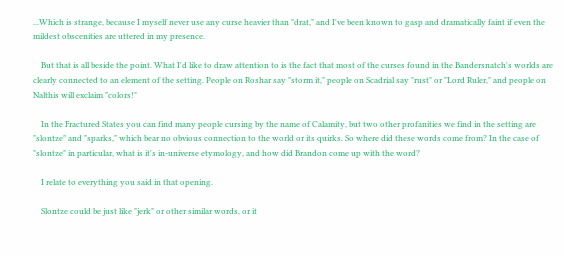...Which is strange, because I myself never use any curse heavier than "drat," and I've been known to gasp and dramatically faint if even the mildest obscenities are uttered in my presence.

    But that is all beside the point. What I'd like to draw attention to is the fact that most of the curses found in the Bandersnatch's worlds are clearly connected to an element of the setting. People on Roshar say "storm it," people on Scadrial say "rust" or "Lord Ruler," and people on Nalthis will exclaim "colors!"

    In the Fractured States you can find many people cursing by the name of Calamity, but two other profanities we find in the setting are "slontze" and "sparks," which bear no obvious connection to the world or its quirks. So where did these words come from? In the case of "slontze" in particular, what is it's in-universe etymology, and how did Brandon come up with the word?

    I relate to everything you said in that opening.

    Slontze could be just like "jerk" or other similar words, or it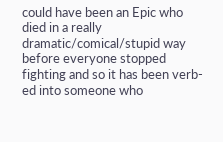could have been an Epic who died in a really dramatic/comical/stupid way before everyone stopped fighting and so it has been verb-ed into someone who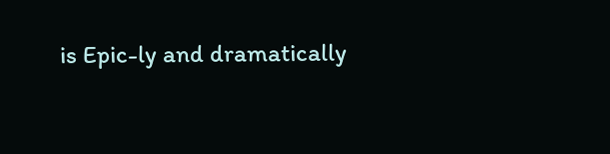is Epic-ly and dramatically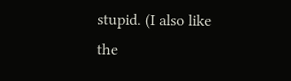stupid. (I also like the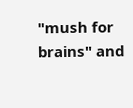"mush for brains" and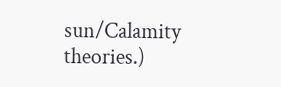sun/Calamity theories.)